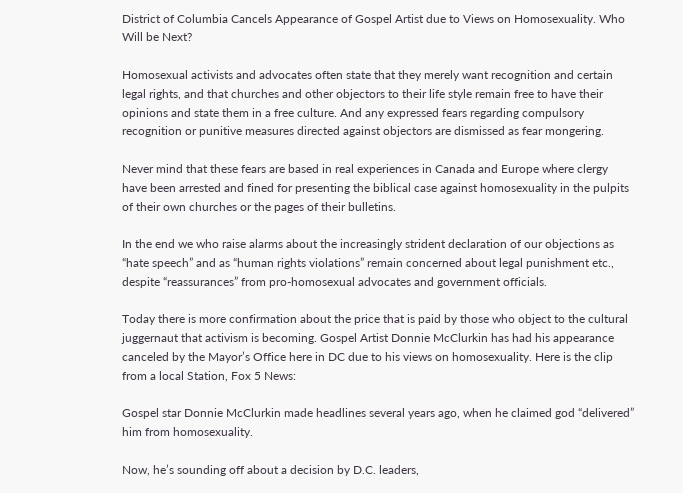District of Columbia Cancels Appearance of Gospel Artist due to Views on Homosexuality. Who Will be Next?

Homosexual activists and advocates often state that they merely want recognition and certain legal rights, and that churches and other objectors to their life style remain free to have their opinions and state them in a free culture. And any expressed fears regarding compulsory recognition or punitive measures directed against objectors are dismissed as fear mongering.

Never mind that these fears are based in real experiences in Canada and Europe where clergy have been arrested and fined for presenting the biblical case against homosexuality in the pulpits of their own churches or the pages of their bulletins.

In the end we who raise alarms about the increasingly strident declaration of our objections as “hate speech” and as “human rights violations” remain concerned about legal punishment etc., despite “reassurances” from pro-homosexual advocates and government officials.

Today there is more confirmation about the price that is paid by those who object to the cultural juggernaut that activism is becoming. Gospel Artist Donnie McClurkin has had his appearance canceled by the Mayor’s Office here in DC due to his views on homosexuality. Here is the clip from a local Station, Fox 5 News:

Gospel star Donnie McClurkin made headlines several years ago, when he claimed god “delivered” him from homosexuality.

Now, he’s sounding off about a decision by D.C. leaders,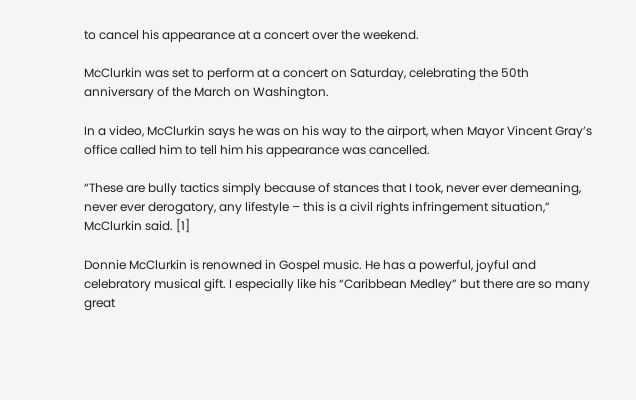to cancel his appearance at a concert over the weekend.

McClurkin was set to perform at a concert on Saturday, celebrating the 50th anniversary of the March on Washington.

In a video, McClurkin says he was on his way to the airport, when Mayor Vincent Gray’s office called him to tell him his appearance was cancelled.

“These are bully tactics simply because of stances that I took, never ever demeaning, never ever derogatory, any lifestyle – this is a civil rights infringement situation,” McClurkin said. [1]

Donnie McClurkin is renowned in Gospel music. He has a powerful, joyful and celebratory musical gift. I especially like his “Caribbean Medley” but there are so many great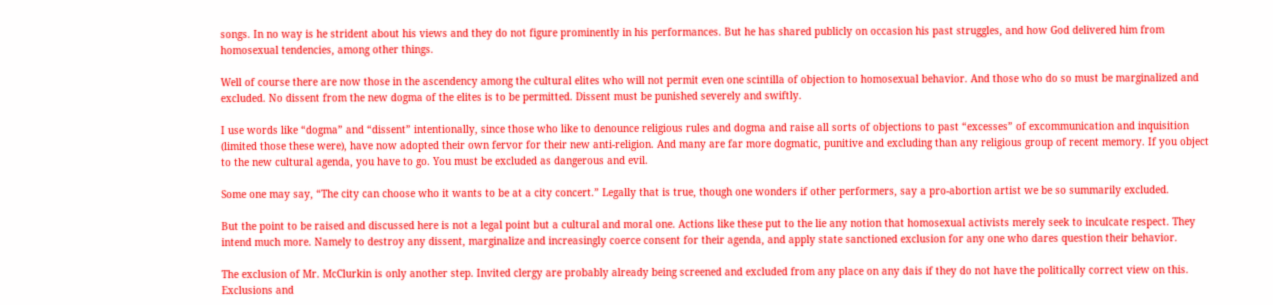songs. In no way is he strident about his views and they do not figure prominently in his performances. But he has shared publicly on occasion his past struggles, and how God delivered him from homosexual tendencies, among other things.

Well of course there are now those in the ascendency among the cultural elites who will not permit even one scintilla of objection to homosexual behavior. And those who do so must be marginalized and excluded. No dissent from the new dogma of the elites is to be permitted. Dissent must be punished severely and swiftly.

I use words like “dogma” and “dissent” intentionally, since those who like to denounce religious rules and dogma and raise all sorts of objections to past “excesses” of excommunication and inquisition (limited those these were), have now adopted their own fervor for their new anti-religion. And many are far more dogmatic, punitive and excluding than any religious group of recent memory. If you object to the new cultural agenda, you have to go. You must be excluded as dangerous and evil.

Some one may say, “The city can choose who it wants to be at a city concert.” Legally that is true, though one wonders if other performers, say a pro-abortion artist we be so summarily excluded.

But the point to be raised and discussed here is not a legal point but a cultural and moral one. Actions like these put to the lie any notion that homosexual activists merely seek to inculcate respect. They intend much more. Namely to destroy any dissent, marginalize and increasingly coerce consent for their agenda, and apply state sanctioned exclusion for any one who dares question their behavior.

The exclusion of Mr. McClurkin is only another step. Invited clergy are probably already being screened and excluded from any place on any dais if they do not have the politically correct view on this. Exclusions and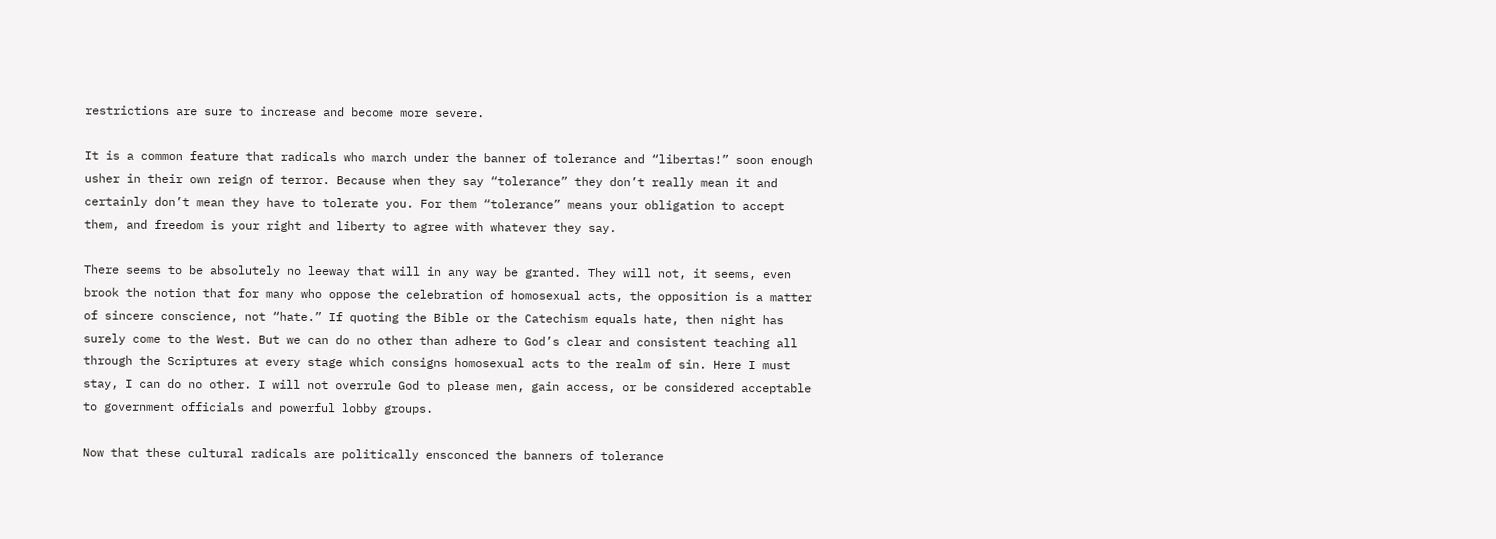restrictions are sure to increase and become more severe.

It is a common feature that radicals who march under the banner of tolerance and “libertas!” soon enough usher in their own reign of terror. Because when they say “tolerance” they don’t really mean it and certainly don’t mean they have to tolerate you. For them “tolerance” means your obligation to accept them, and freedom is your right and liberty to agree with whatever they say.

There seems to be absolutely no leeway that will in any way be granted. They will not, it seems, even brook the notion that for many who oppose the celebration of homosexual acts, the opposition is a matter of sincere conscience, not “hate.” If quoting the Bible or the Catechism equals hate, then night has surely come to the West. But we can do no other than adhere to God’s clear and consistent teaching all through the Scriptures at every stage which consigns homosexual acts to the realm of sin. Here I must stay, I can do no other. I will not overrule God to please men, gain access, or be considered acceptable to government officials and powerful lobby groups.

Now that these cultural radicals are politically ensconced the banners of tolerance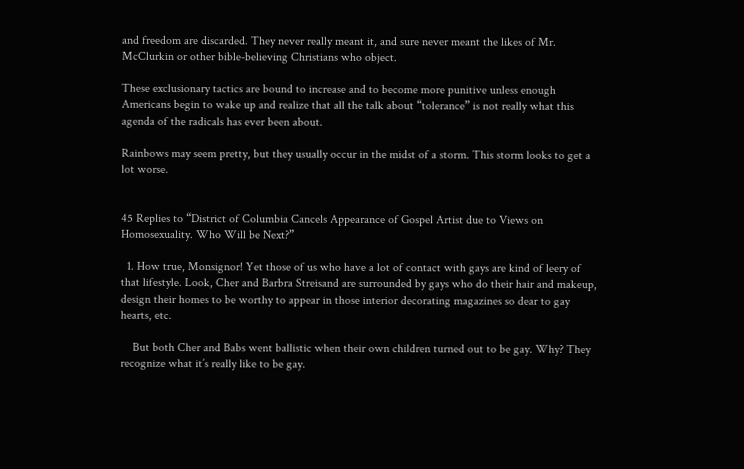and freedom are discarded. They never really meant it, and sure never meant the likes of Mr. McClurkin or other bible-believing Christians who object.

These exclusionary tactics are bound to increase and to become more punitive unless enough Americans begin to wake up and realize that all the talk about “tolerance” is not really what this agenda of the radicals has ever been about.

Rainbows may seem pretty, but they usually occur in the midst of a storm. This storm looks to get a lot worse.


45 Replies to “District of Columbia Cancels Appearance of Gospel Artist due to Views on Homosexuality. Who Will be Next?”

  1. How true, Monsignor! Yet those of us who have a lot of contact with gays are kind of leery of that lifestyle. Look, Cher and Barbra Streisand are surrounded by gays who do their hair and makeup, design their homes to be worthy to appear in those interior decorating magazines so dear to gay hearts, etc.

    But both Cher and Babs went ballistic when their own children turned out to be gay. Why? They recognize what it’s really like to be gay.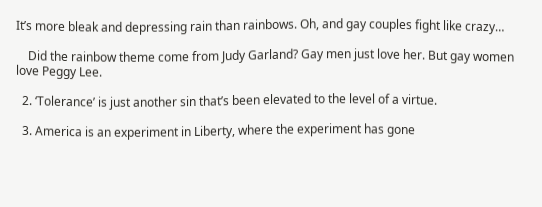It’s more bleak and depressing rain than rainbows. Oh, and gay couples fight like crazy…

    Did the rainbow theme come from Judy Garland? Gay men just love her. But gay women love Peggy Lee.

  2. ‘Tolerance’ is just another sin that’s been elevated to the level of a virtue.

  3. America is an experiment in Liberty, where the experiment has gone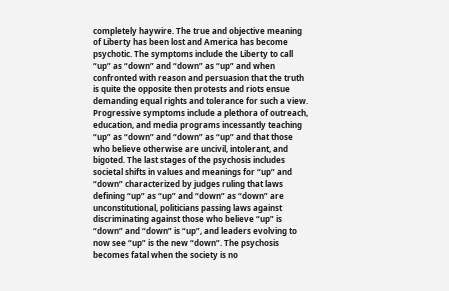completely haywire. The true and objective meaning of Liberty has been lost and America has become psychotic. The symptoms include the Liberty to call “up” as “down” and “down” as “up” and when confronted with reason and persuasion that the truth is quite the opposite then protests and riots ensue demanding equal rights and tolerance for such a view. Progressive symptoms include a plethora of outreach, education, and media programs incessantly teaching “up” as “down” and “down” as “up” and that those who believe otherwise are uncivil, intolerant, and bigoted. The last stages of the psychosis includes societal shifts in values and meanings for “up” and “down” characterized by judges ruling that laws defining “up” as “up” and “down” as “down” are unconstitutional, politicians passing laws against discriminating against those who believe “up” is “down” and “down” is “up”, and leaders evolving to now see “up” is the new “down”. The psychosis becomes fatal when the society is no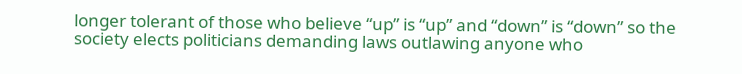longer tolerant of those who believe “up” is “up” and “down” is “down” so the society elects politicians demanding laws outlawing anyone who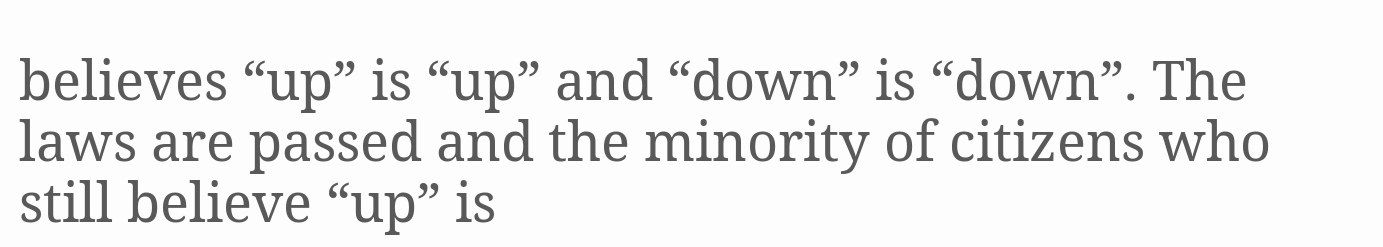believes “up” is “up” and “down” is “down”. The laws are passed and the minority of citizens who still believe “up” is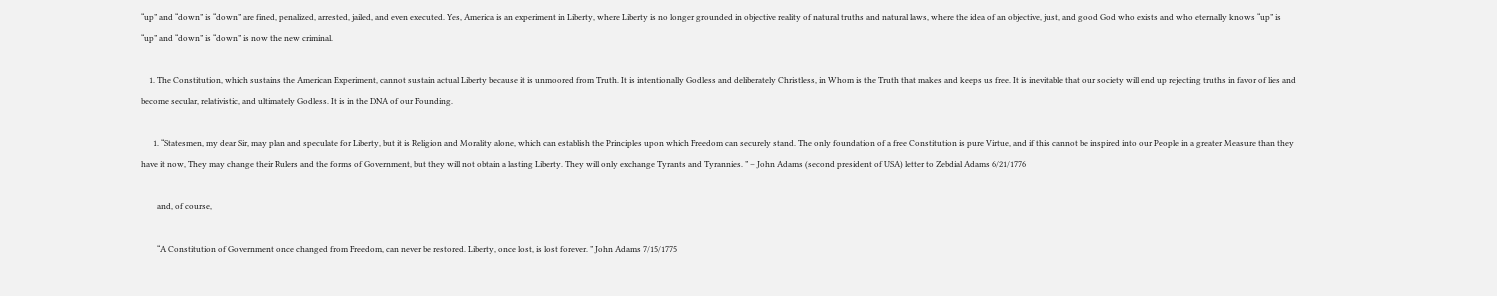“up” and “down” is “down” are fined, penalized, arrested, jailed, and even executed. Yes, America is an experiment in Liberty, where Liberty is no longer grounded in objective reality of natural truths and natural laws, where the idea of an objective, just, and good God who exists and who eternally knows “up” is “up” and “down” is “down” is now the new criminal.

    1. The Constitution, which sustains the American Experiment, cannot sustain actual Liberty because it is unmoored from Truth. It is intentionally Godless and deliberately Christless, in Whom is the Truth that makes and keeps us free. It is inevitable that our society will end up rejecting truths in favor of lies and become secular, relativistic, and ultimately Godless. It is in the DNA of our Founding.

      1. “Statesmen, my dear Sir, may plan and speculate for Liberty, but it is Religion and Morality alone, which can establish the Principles upon which Freedom can securely stand. The only foundation of a free Constitution is pure Virtue, and if this cannot be inspired into our People in a greater Measure than they have it now, They may change their Rulers and the forms of Government, but they will not obtain a lasting Liberty. They will only exchange Tyrants and Tyrannies. ” – John Adams (second president of USA) letter to Zebdial Adams 6/21/1776

        and, of course,

        “A Constitution of Government once changed from Freedom, can never be restored. Liberty, once lost, is lost forever. ” John Adams 7/15/1775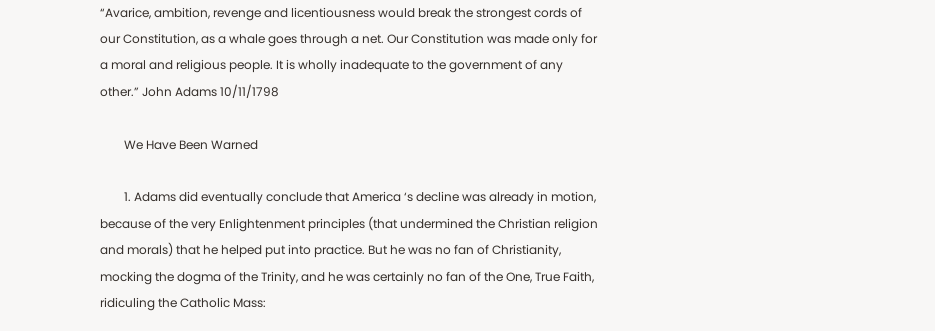“Avarice, ambition, revenge and licentiousness would break the strongest cords of our Constitution, as a whale goes through a net. Our Constitution was made only for a moral and religious people. It is wholly inadequate to the government of any other.” John Adams 10/11/1798

        We Have Been Warned

        1. Adams did eventually conclude that America ‘s decline was already in motion, because of the very Enlightenment principles (that undermined the Christian religion and morals) that he helped put into practice. But he was no fan of Christianity, mocking the dogma of the Trinity, and he was certainly no fan of the One, True Faith, ridiculing the Catholic Mass: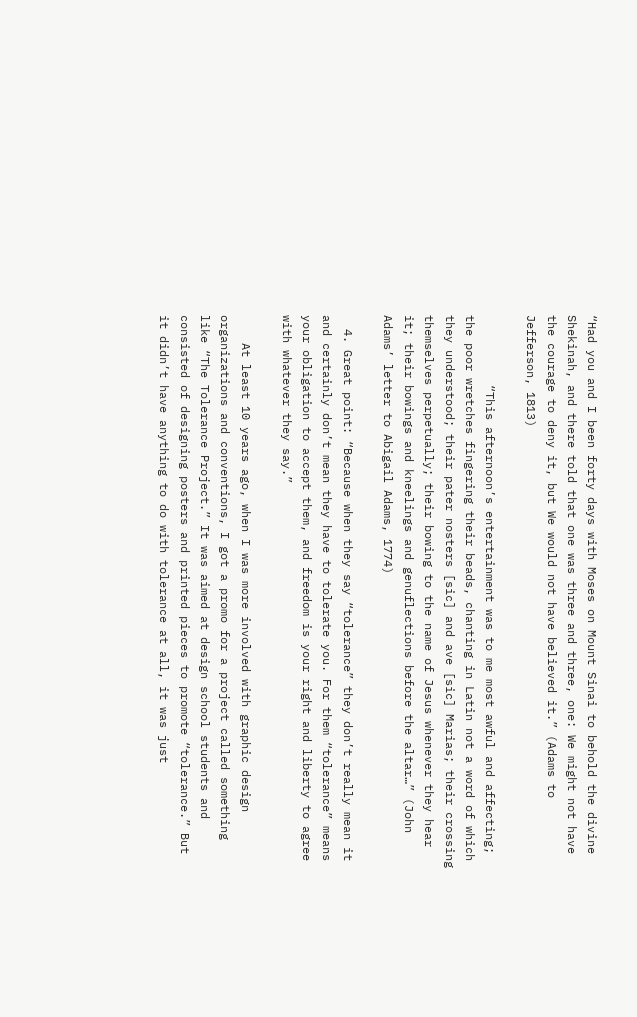“Had you and I been forty days with Moses on Mount Sinai to behold the divine Shekinah, and there told that one was three and three, one: We might not have the courage to deny it, but We would not have believed it.” (Adams to Jefferson, 1813)

          “This afternoon’s entertainment was to me most awful and affecting; the poor wretches fingering their beads, chanting in Latin not a word of which they understood; their pater nosters [sic] and ave [sic] Marias; their crossing themselves perpetually; their bowing to the name of Jesus whenever they hear it; their bowings and kneelings and genuflections before the altar…” (John Adams’ letter to Abigail Adams, 1774)

  4. Great point: “Because when they say “tolerance” they don’t really mean it and certainly don’t mean they have to tolerate you. For them “tolerance” means your obligation to accept them, and freedom is your right and liberty to agree with whatever they say.”

    At least 10 years ago, when I was more involved with graphic design organizations and conventions, I got a promo for a project called something like “The Tolerance Project.” It was aimed at design school students and consisted of designing posters and printed pieces to promote “tolerance.” But it didn’t have anything to do with tolerance at all, it was just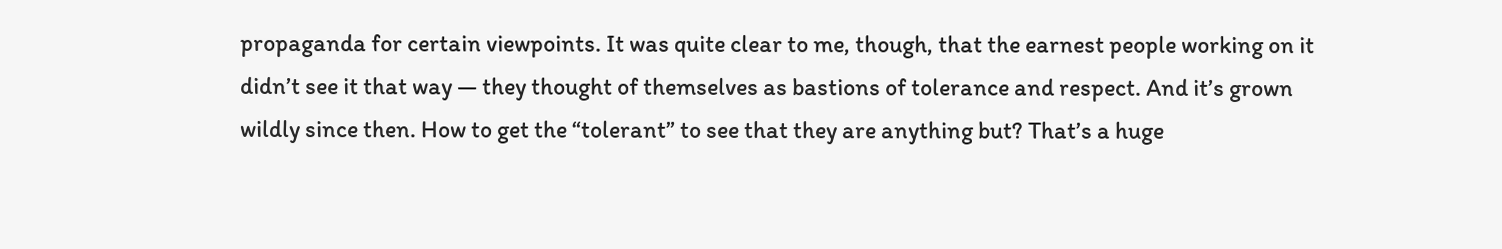propaganda for certain viewpoints. It was quite clear to me, though, that the earnest people working on it didn’t see it that way — they thought of themselves as bastions of tolerance and respect. And it’s grown wildly since then. How to get the “tolerant” to see that they are anything but? That’s a huge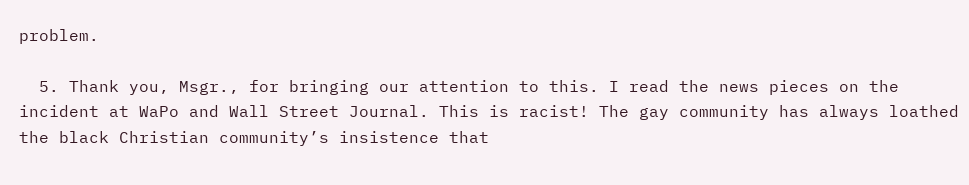problem.

  5. Thank you, Msgr., for bringing our attention to this. I read the news pieces on the incident at WaPo and Wall Street Journal. This is racist! The gay community has always loathed the black Christian community’s insistence that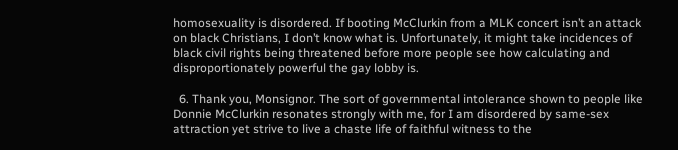homosexuality is disordered. If booting McClurkin from a MLK concert isn’t an attack on black Christians, I don’t know what is. Unfortunately, it might take incidences of black civil rights being threatened before more people see how calculating and disproportionately powerful the gay lobby is.

  6. Thank you, Monsignor. The sort of governmental intolerance shown to people like Donnie McClurkin resonates strongly with me, for I am disordered by same-sex attraction yet strive to live a chaste life of faithful witness to the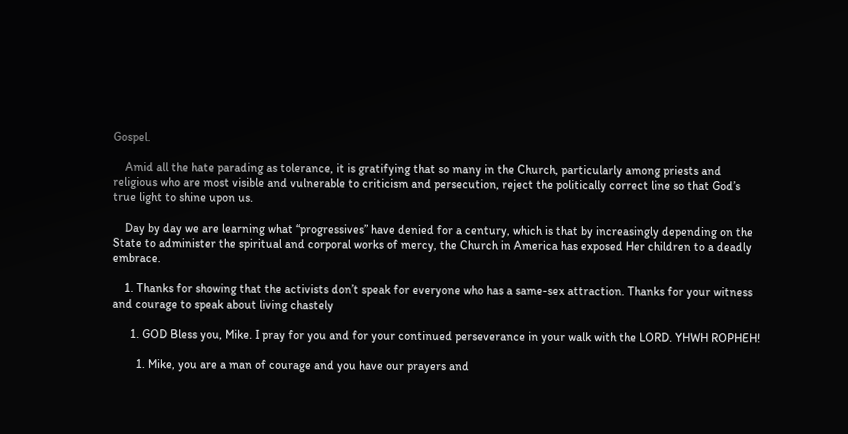Gospel.

    Amid all the hate parading as tolerance, it is gratifying that so many in the Church, particularly among priests and religious who are most visible and vulnerable to criticism and persecution, reject the politically correct line so that God’s true light to shine upon us.

    Day by day we are learning what “progressives” have denied for a century, which is that by increasingly depending on the State to administer the spiritual and corporal works of mercy, the Church in America has exposed Her children to a deadly embrace.

    1. Thanks for showing that the activists don’t speak for everyone who has a same-sex attraction. Thanks for your witness and courage to speak about living chastely

      1. GOD Bless you, Mike. I pray for you and for your continued perseverance in your walk with the LORD. YHWH ROPHEH!

        1. Mike, you are a man of courage and you have our prayers and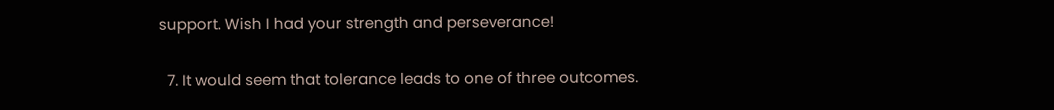support. Wish I had your strength and perseverance!

  7. It would seem that tolerance leads to one of three outcomes.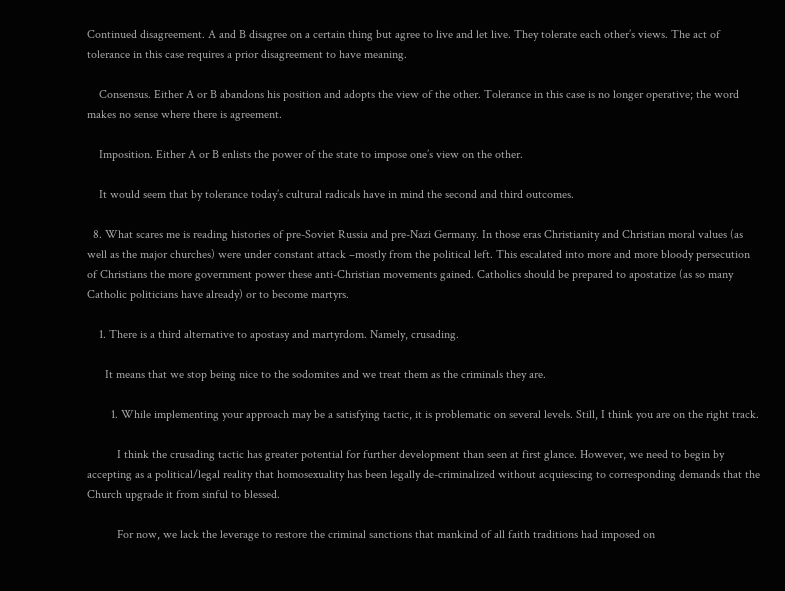Continued disagreement. A and B disagree on a certain thing but agree to live and let live. They tolerate each other’s views. The act of tolerance in this case requires a prior disagreement to have meaning.

    Consensus. Either A or B abandons his position and adopts the view of the other. Tolerance in this case is no longer operative; the word makes no sense where there is agreement.

    Imposition. Either A or B enlists the power of the state to impose one’s view on the other.

    It would seem that by tolerance today’s cultural radicals have in mind the second and third outcomes.

  8. What scares me is reading histories of pre-Soviet Russia and pre-Nazi Germany. In those eras Christianity and Christian moral values (as well as the major churches) were under constant attack –mostly from the political left. This escalated into more and more bloody persecution of Christians the more government power these anti-Christian movements gained. Catholics should be prepared to apostatize (as so many Catholic politicians have already) or to become martyrs.

    1. There is a third alternative to apostasy and martyrdom. Namely, crusading.

      It means that we stop being nice to the sodomites and we treat them as the criminals they are.

        1. While implementing your approach may be a satisfying tactic, it is problematic on several levels. Still, I think you are on the right track.

          I think the crusading tactic has greater potential for further development than seen at first glance. However, we need to begin by accepting as a political/legal reality that homosexuality has been legally de-criminalized without acquiescing to corresponding demands that the Church upgrade it from sinful to blessed.

          For now, we lack the leverage to restore the criminal sanctions that mankind of all faith traditions had imposed on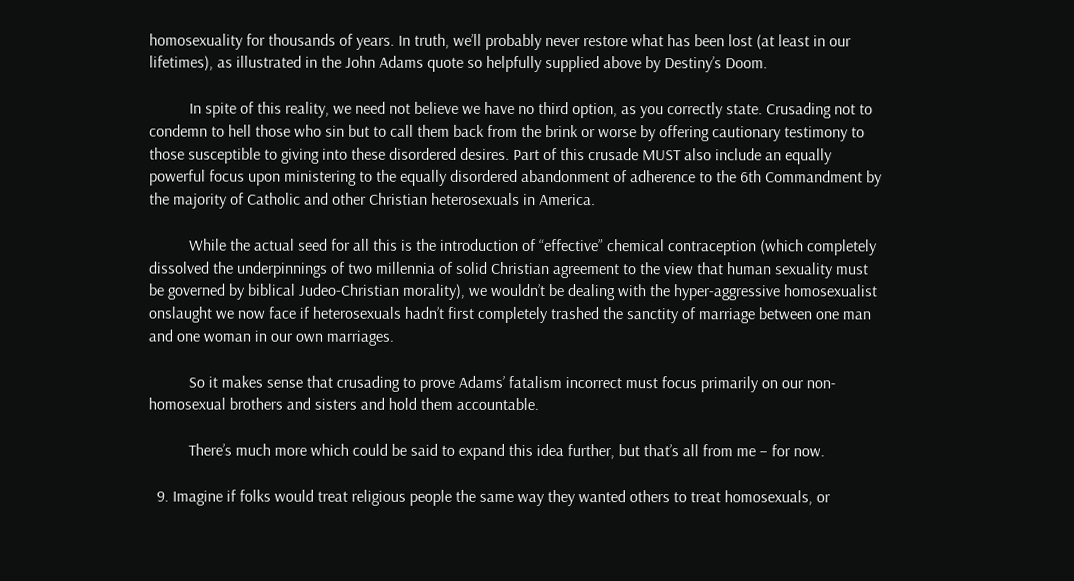homosexuality for thousands of years. In truth, we’ll probably never restore what has been lost (at least in our lifetimes), as illustrated in the John Adams quote so helpfully supplied above by Destiny’s Doom.

          In spite of this reality, we need not believe we have no third option, as you correctly state. Crusading not to condemn to hell those who sin but to call them back from the brink or worse by offering cautionary testimony to those susceptible to giving into these disordered desires. Part of this crusade MUST also include an equally powerful focus upon ministering to the equally disordered abandonment of adherence to the 6th Commandment by the majority of Catholic and other Christian heterosexuals in America.

          While the actual seed for all this is the introduction of “effective” chemical contraception (which completely dissolved the underpinnings of two millennia of solid Christian agreement to the view that human sexuality must be governed by biblical Judeo-Christian morality), we wouldn’t be dealing with the hyper-aggressive homosexualist onslaught we now face if heterosexuals hadn’t first completely trashed the sanctity of marriage between one man and one woman in our own marriages.

          So it makes sense that crusading to prove Adams’ fatalism incorrect must focus primarily on our non-homosexual brothers and sisters and hold them accountable.

          There’s much more which could be said to expand this idea further, but that’s all from me – for now.

  9. Imagine if folks would treat religious people the same way they wanted others to treat homosexuals, or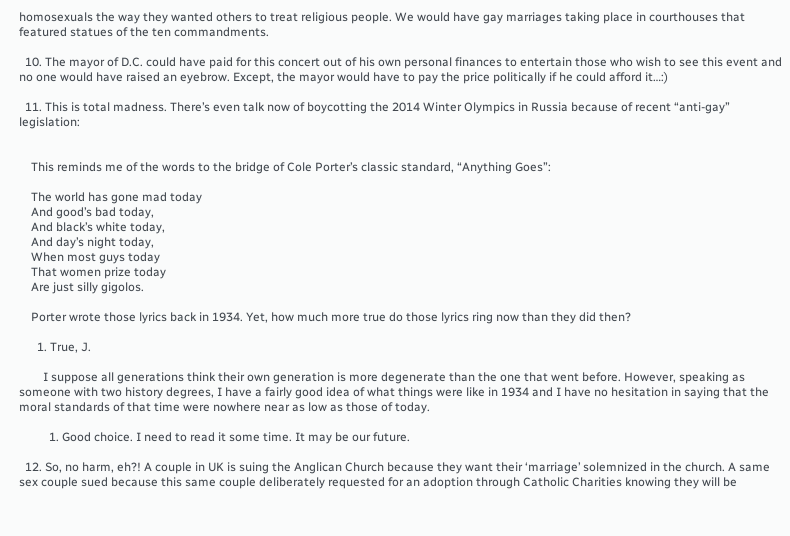homosexuals the way they wanted others to treat religious people. We would have gay marriages taking place in courthouses that featured statues of the ten commandments.

  10. The mayor of D.C. could have paid for this concert out of his own personal finances to entertain those who wish to see this event and no one would have raised an eyebrow. Except, the mayor would have to pay the price politically if he could afford it…:)

  11. This is total madness. There’s even talk now of boycotting the 2014 Winter Olympics in Russia because of recent “anti-gay” legislation:


    This reminds me of the words to the bridge of Cole Porter’s classic standard, “Anything Goes”:

    The world has gone mad today
    And good’s bad today,
    And black’s white today,
    And day’s night today,
    When most guys today
    That women prize today
    Are just silly gigolos.

    Porter wrote those lyrics back in 1934. Yet, how much more true do those lyrics ring now than they did then?

      1. True, J.

        I suppose all generations think their own generation is more degenerate than the one that went before. However, speaking as someone with two history degrees, I have a fairly good idea of what things were like in 1934 and I have no hesitation in saying that the moral standards of that time were nowhere near as low as those of today.

          1. Good choice. I need to read it some time. It may be our future.

  12. So, no harm, eh?! A couple in UK is suing the Anglican Church because they want their ‘marriage’ solemnized in the church. A same sex couple sued because this same couple deliberately requested for an adoption through Catholic Charities knowing they will be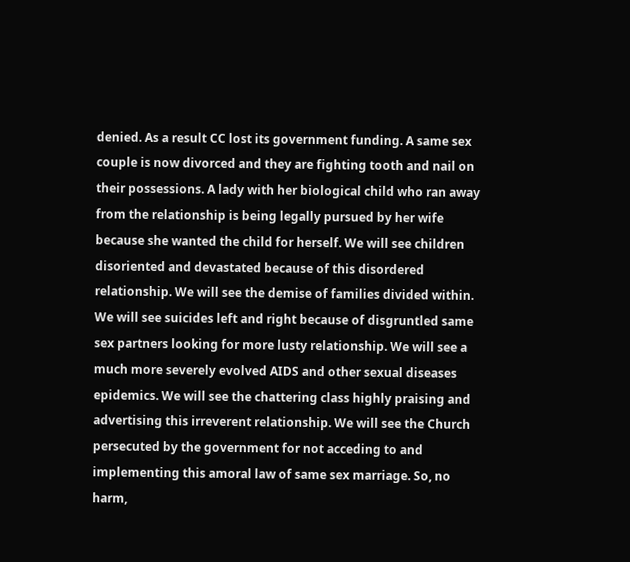denied. As a result CC lost its government funding. A same sex couple is now divorced and they are fighting tooth and nail on their possessions. A lady with her biological child who ran away from the relationship is being legally pursued by her wife because she wanted the child for herself. We will see children disoriented and devastated because of this disordered relationship. We will see the demise of families divided within. We will see suicides left and right because of disgruntled same sex partners looking for more lusty relationship. We will see a much more severely evolved AIDS and other sexual diseases epidemics. We will see the chattering class highly praising and advertising this irreverent relationship. We will see the Church persecuted by the government for not acceding to and implementing this amoral law of same sex marriage. So, no harm,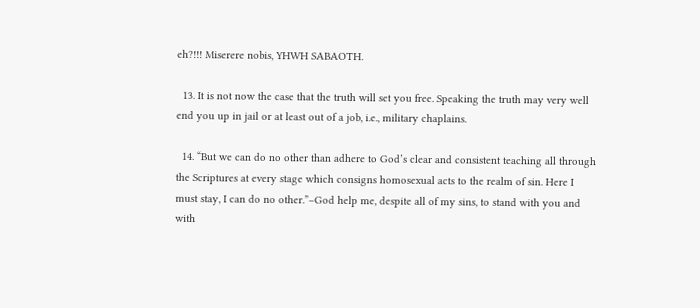eh?!!! Miserere nobis, YHWH SABAOTH.

  13. It is not now the case that the truth will set you free. Speaking the truth may very well end you up in jail or at least out of a job, i.e., military chaplains.

  14. “But we can do no other than adhere to God’s clear and consistent teaching all through the Scriptures at every stage which consigns homosexual acts to the realm of sin. Here I must stay, I can do no other.”–God help me, despite all of my sins, to stand with you and with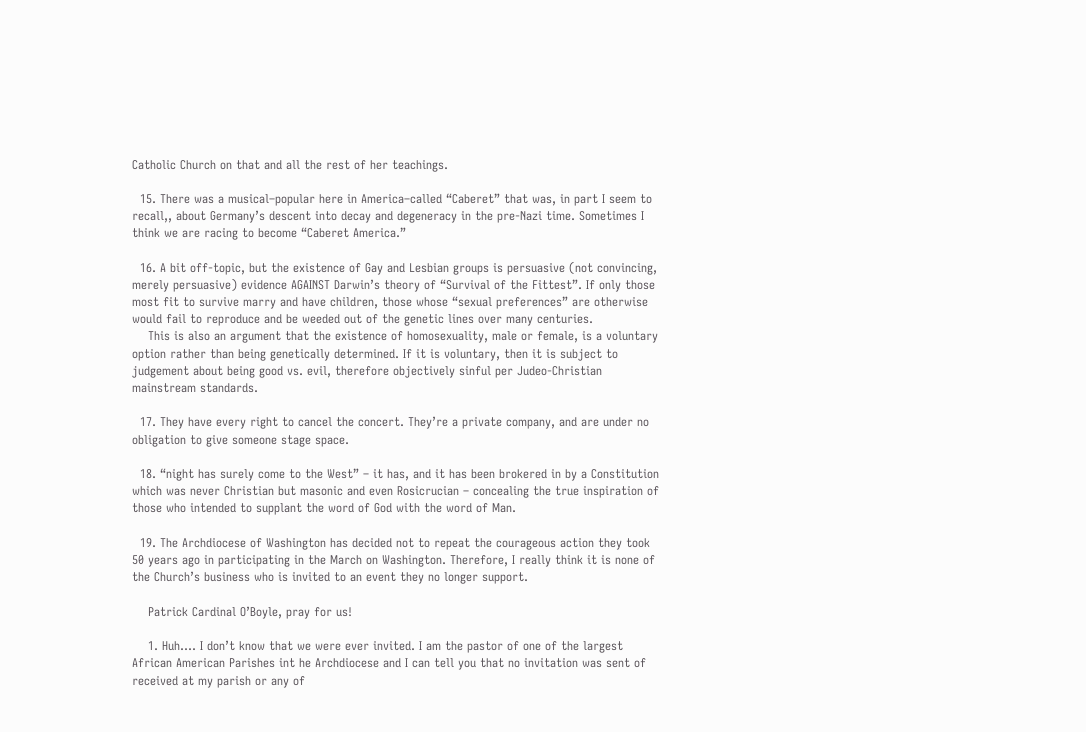Catholic Church on that and all the rest of her teachings.

  15. There was a musical–popular here in America–called “Caberet” that was, in part I seem to recall,, about Germany’s descent into decay and degeneracy in the pre-Nazi time. Sometimes I think we are racing to become “Caberet America.”

  16. A bit off-topic, but the existence of Gay and Lesbian groups is persuasive (not convincing, merely persuasive) evidence AGAINST Darwin’s theory of “Survival of the Fittest”. If only those most fit to survive marry and have children, those whose “sexual preferences” are otherwise would fail to reproduce and be weeded out of the genetic lines over many centuries.
    This is also an argument that the existence of homosexuality, male or female, is a voluntary option rather than being genetically determined. If it is voluntary, then it is subject to judgement about being good vs. evil, therefore objectively sinful per Judeo-Christian mainstream standards.

  17. They have every right to cancel the concert. They’re a private company, and are under no obligation to give someone stage space.

  18. “night has surely come to the West” – it has, and it has been brokered in by a Constitution which was never Christian but masonic and even Rosicrucian – concealing the true inspiration of those who intended to supplant the word of God with the word of Man.

  19. The Archdiocese of Washington has decided not to repeat the courageous action they took 50 years ago in participating in the March on Washington. Therefore, I really think it is none of the Church’s business who is invited to an event they no longer support.

    Patrick Cardinal O’Boyle, pray for us!

    1. Huh…. I don’t know that we were ever invited. I am the pastor of one of the largest African American Parishes int he Archdiocese and I can tell you that no invitation was sent of received at my parish or any of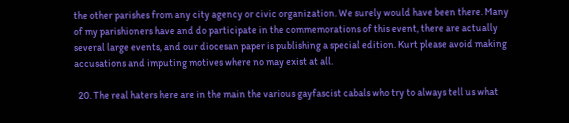the other parishes from any city agency or civic organization. We surely would have been there. Many of my parishioners have and do participate in the commemorations of this event, there are actually several large events, and our diocesan paper is publishing a special edition. Kurt please avoid making accusations and imputing motives where no may exist at all.

  20. The real haters here are in the main the various gayfascist cabals who try to always tell us what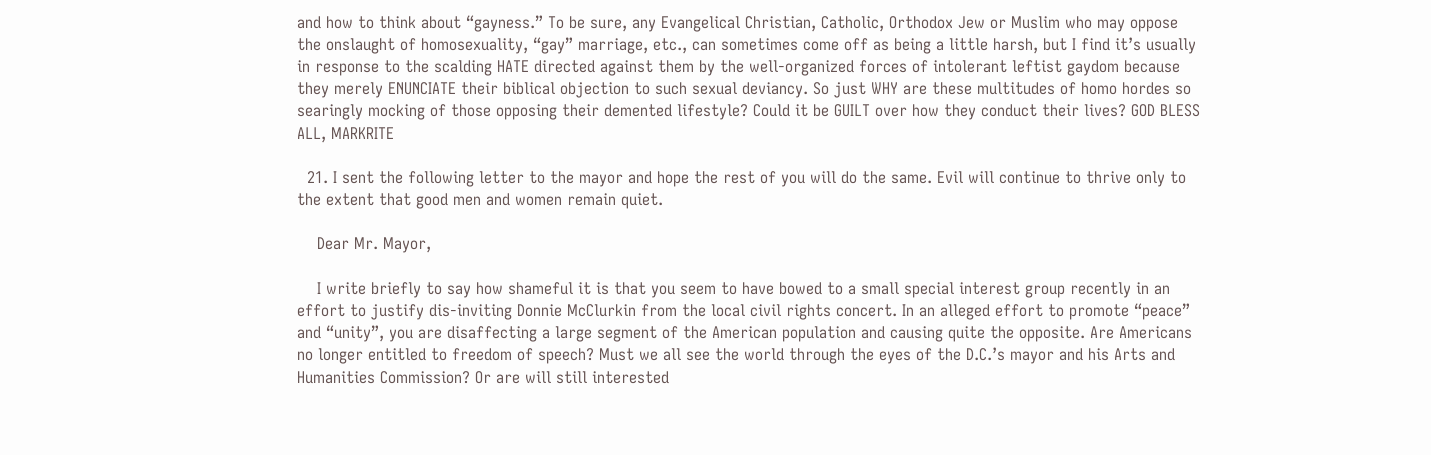and how to think about “gayness.” To be sure, any Evangelical Christian, Catholic, Orthodox Jew or Muslim who may oppose the onslaught of homosexuality, “gay” marriage, etc., can sometimes come off as being a little harsh, but I find it’s usually in response to the scalding HATE directed against them by the well-organized forces of intolerant leftist gaydom because they merely ENUNCIATE their biblical objection to such sexual deviancy. So just WHY are these multitudes of homo hordes so searingly mocking of those opposing their demented lifestyle? Could it be GUILT over how they conduct their lives? GOD BLESS ALL, MARKRITE

  21. I sent the following letter to the mayor and hope the rest of you will do the same. Evil will continue to thrive only to the extent that good men and women remain quiet.

    Dear Mr. Mayor,

    I write briefly to say how shameful it is that you seem to have bowed to a small special interest group recently in an effort to justify dis-inviting Donnie McClurkin from the local civil rights concert. In an alleged effort to promote “peace” and “unity”, you are disaffecting a large segment of the American population and causing quite the opposite. Are Americans no longer entitled to freedom of speech? Must we all see the world through the eyes of the D.C.’s mayor and his Arts and Humanities Commission? Or are will still interested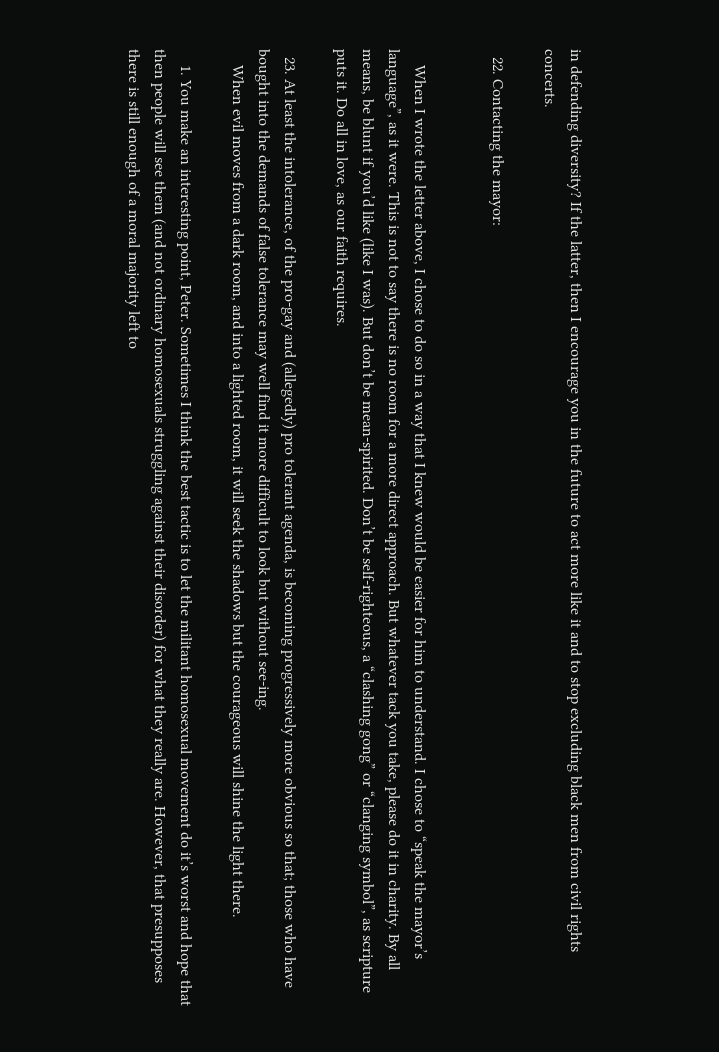in defending diversity? If the latter, then I encourage you in the future to act more like it and to stop excluding black men from civil rights concerts.

  22. Contacting the mayor:


    When I wrote the letter above, I chose to do so in a way that I knew would be easier for him to understand. I chose to “speak the mayor’s language”, as it were. This is not to say there is no room for a more direct approach. But whatever tack you take, please do it in charity. By all means, be blunt if you’d like (like I was). But don’t be mean-spirited. Don’t be self-righteous, a “clashing gong” or “clanging symbol”, as scripture puts it. Do all in love, as our faith requires.

  23. At least the intolerance, of the pro-gay and (allegedly) pro tolerant agenda, is becoming progressively more obvious so that; those who have bought into the demands of false tolerance may well find it more difficult to look but without see-ing.
    When evil moves from a dark room, and into a lighted room, it will seek the shadows but the courageous will shine the light there.

    1. You make an interesting point, Peter. Sometimes I think the best tactic is to let the militant homosexual movement do it’s worst and hope that then people will see them (and not ordinary homosexuals struggling against their disorder) for what they really are. However, that presupposes there is still enough of a moral majority left to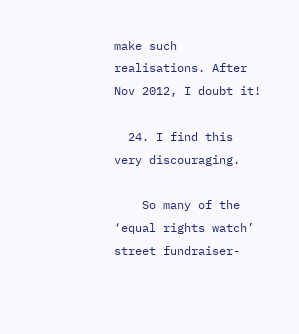make such realisations. After Nov 2012, I doubt it!

  24. I find this very discouraging.

    So many of the ‘equal rights watch’ street fundraiser-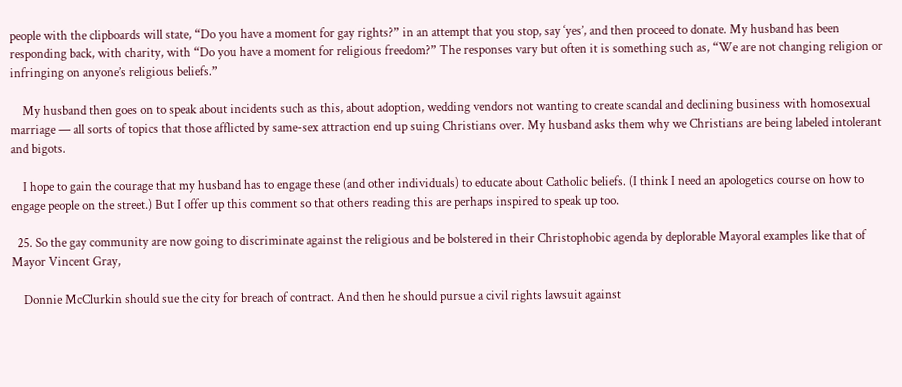people with the clipboards will state, “Do you have a moment for gay rights?” in an attempt that you stop, say ‘yes’, and then proceed to donate. My husband has been responding back, with charity, with “Do you have a moment for religious freedom?” The responses vary but often it is something such as, “We are not changing religion or infringing on anyone’s religious beliefs.”

    My husband then goes on to speak about incidents such as this, about adoption, wedding vendors not wanting to create scandal and declining business with homosexual marriage — all sorts of topics that those afflicted by same-sex attraction end up suing Christians over. My husband asks them why we Christians are being labeled intolerant and bigots.

    I hope to gain the courage that my husband has to engage these (and other individuals) to educate about Catholic beliefs. (I think I need an apologetics course on how to engage people on the street.) But I offer up this comment so that others reading this are perhaps inspired to speak up too.

  25. So the gay community are now going to discriminate against the religious and be bolstered in their Christophobic agenda by deplorable Mayoral examples like that of Mayor Vincent Gray,

    Donnie McClurkin should sue the city for breach of contract. And then he should pursue a civil rights lawsuit against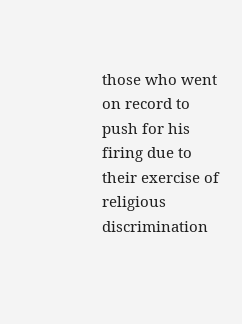those who went on record to push for his firing due to their exercise of religious discrimination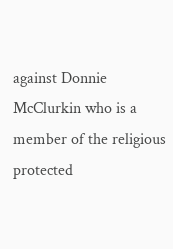against Donnie McClurkin who is a member of the religious protected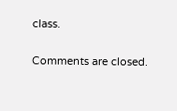class.

Comments are closed.